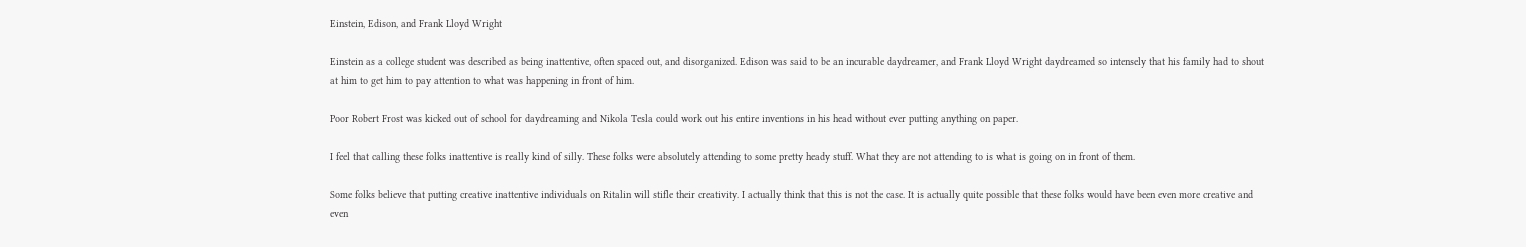Einstein, Edison, and Frank Lloyd Wright

Einstein as a college student was described as being inattentive, often spaced out, and disorganized. Edison was said to be an incurable daydreamer, and Frank Lloyd Wright daydreamed so intensely that his family had to shout at him to get him to pay attention to what was happening in front of him.

Poor Robert Frost was kicked out of school for daydreaming and Nikola Tesla could work out his entire inventions in his head without ever putting anything on paper.

I feel that calling these folks inattentive is really kind of silly. These folks were absolutely attending to some pretty heady stuff. What they are not attending to is what is going on in front of them.

Some folks believe that putting creative inattentive individuals on Ritalin will stifle their creativity. I actually think that this is not the case. It is actually quite possible that these folks would have been even more creative and even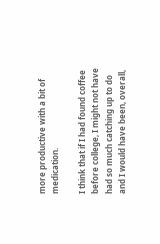more productive with a bit of medication.

I think that if I had found coffee before college, I might not have had so much catching up to do and I would have been, overall,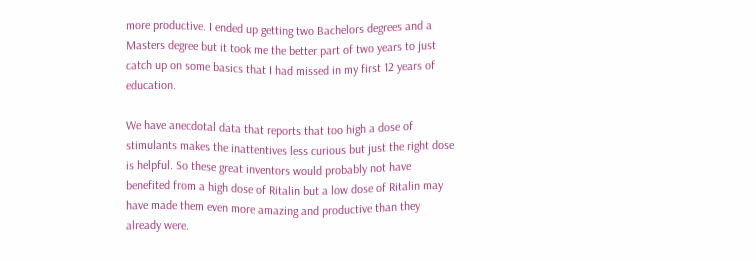more productive. I ended up getting two Bachelors degrees and a Masters degree but it took me the better part of two years to just catch up on some basics that I had missed in my first 12 years of education.

We have anecdotal data that reports that too high a dose of stimulants makes the inattentives less curious but just the right dose is helpful. So these great inventors would probably not have benefited from a high dose of Ritalin but a low dose of Ritalin may have made them even more amazing and productive than they already were.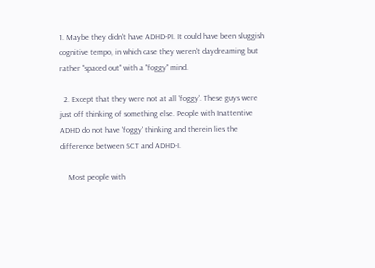1. Maybe they didn't have ADHD-PI. It could have been sluggish cognitive tempo, in which case they weren't daydreaming but rather "spaced out" with a "foggy" mind.

  2. Except that they were not at all 'foggy'. These guys were just off thinking of something else. People with Inattentive ADHD do not have 'foggy' thinking and therein lies the difference between SCT and ADHD-I.

    Most people with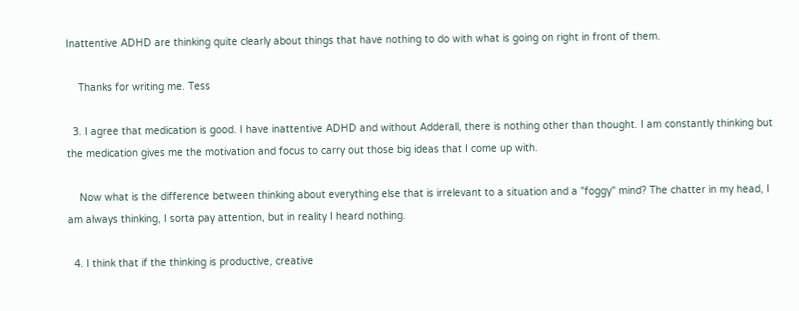Inattentive ADHD are thinking quite clearly about things that have nothing to do with what is going on right in front of them.

    Thanks for writing me. Tess

  3. I agree that medication is good. I have inattentive ADHD and without Adderall, there is nothing other than thought. I am constantly thinking but the medication gives me the motivation and focus to carry out those big ideas that I come up with.

    Now what is the difference between thinking about everything else that is irrelevant to a situation and a "foggy" mind? The chatter in my head, I am always thinking, I sorta pay attention, but in reality I heard nothing.

  4. I think that if the thinking is productive, creative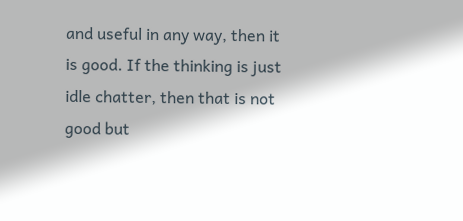and useful in any way, then it is good. If the thinking is just idle chatter, then that is not good but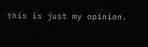this is just my opinion.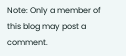Note: Only a member of this blog may post a comment.